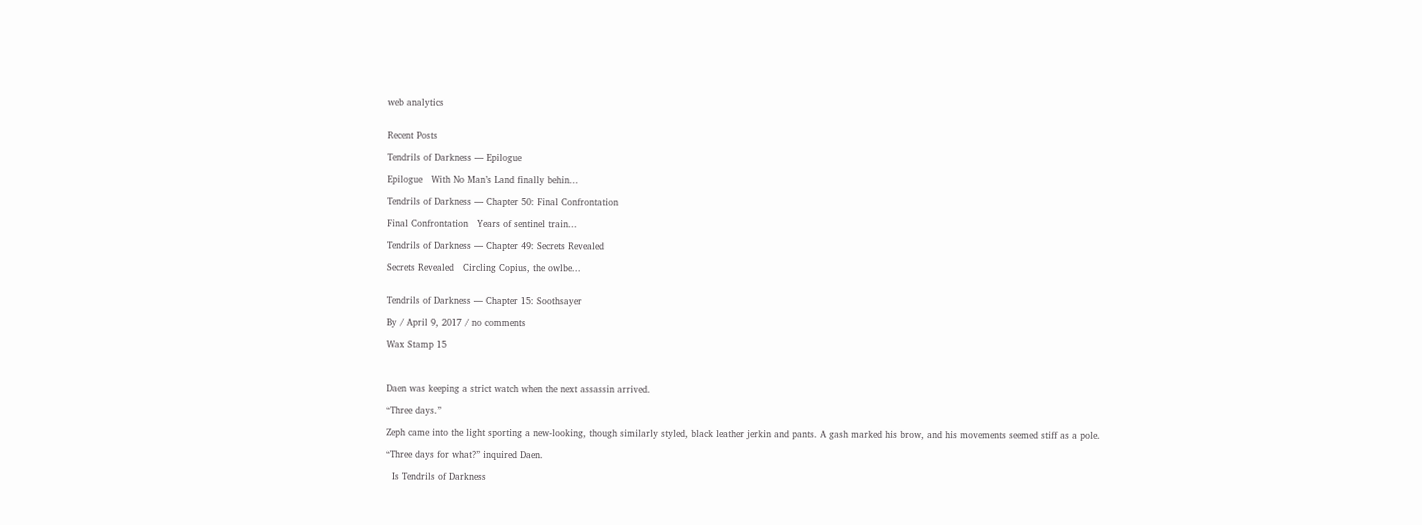web analytics


Recent Posts

Tendrils of Darkness — Epilogue

Epilogue   With No Man’s Land finally behin...

Tendrils of Darkness — Chapter 50: Final Confrontation

Final Confrontation   Years of sentinel train...

Tendrils of Darkness — Chapter 49: Secrets Revealed

Secrets Revealed   Circling Copius, the owlbe...


Tendrils of Darkness — Chapter 15: Soothsayer

By / April 9, 2017 / no comments

Wax Stamp 15



Daen was keeping a strict watch when the next assassin arrived.

“Three days.”

Zeph came into the light sporting a new-looking, though similarly styled, black leather jerkin and pants. A gash marked his brow, and his movements seemed stiff as a pole.

“Three days for what?” inquired Daen.

  Is Tendrils of Darkness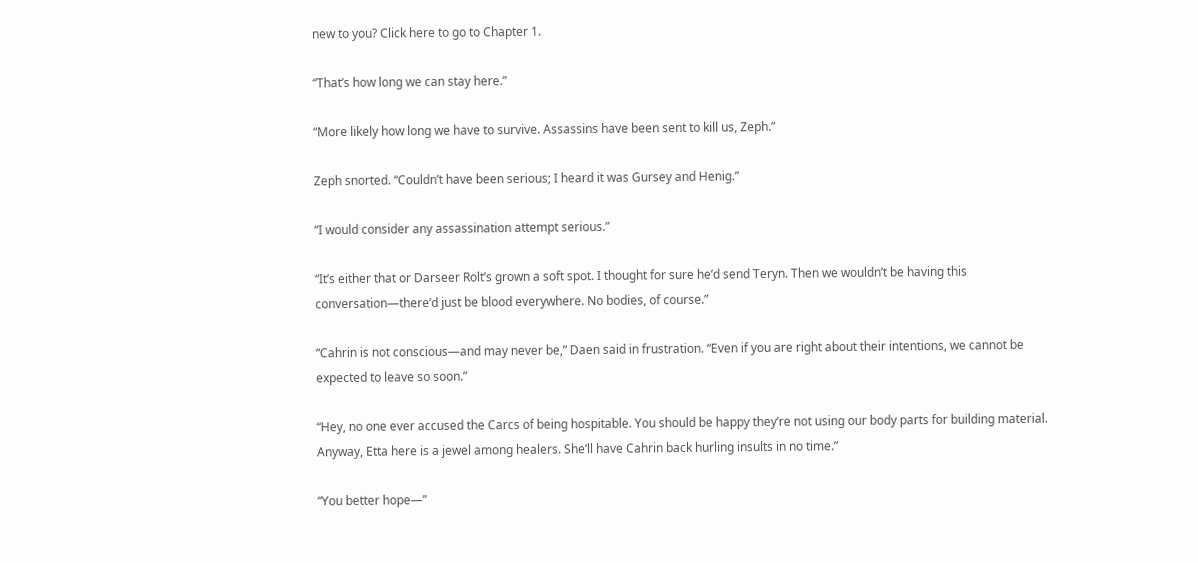new to you? Click here to go to Chapter 1.

“That’s how long we can stay here.”

“More likely how long we have to survive. Assassins have been sent to kill us, Zeph.”

Zeph snorted. “Couldn’t have been serious; I heard it was Gursey and Henig.”

“I would consider any assassination attempt serious.”

“It’s either that or Darseer Rolt’s grown a soft spot. I thought for sure he’d send Teryn. Then we wouldn’t be having this conversation—there’d just be blood everywhere. No bodies, of course.”

“Cahrin is not conscious—and may never be,” Daen said in frustration. “Even if you are right about their intentions, we cannot be expected to leave so soon.”

“Hey, no one ever accused the Carcs of being hospitable. You should be happy they’re not using our body parts for building material. Anyway, Etta here is a jewel among healers. She’ll have Cahrin back hurling insults in no time.”

“You better hope—”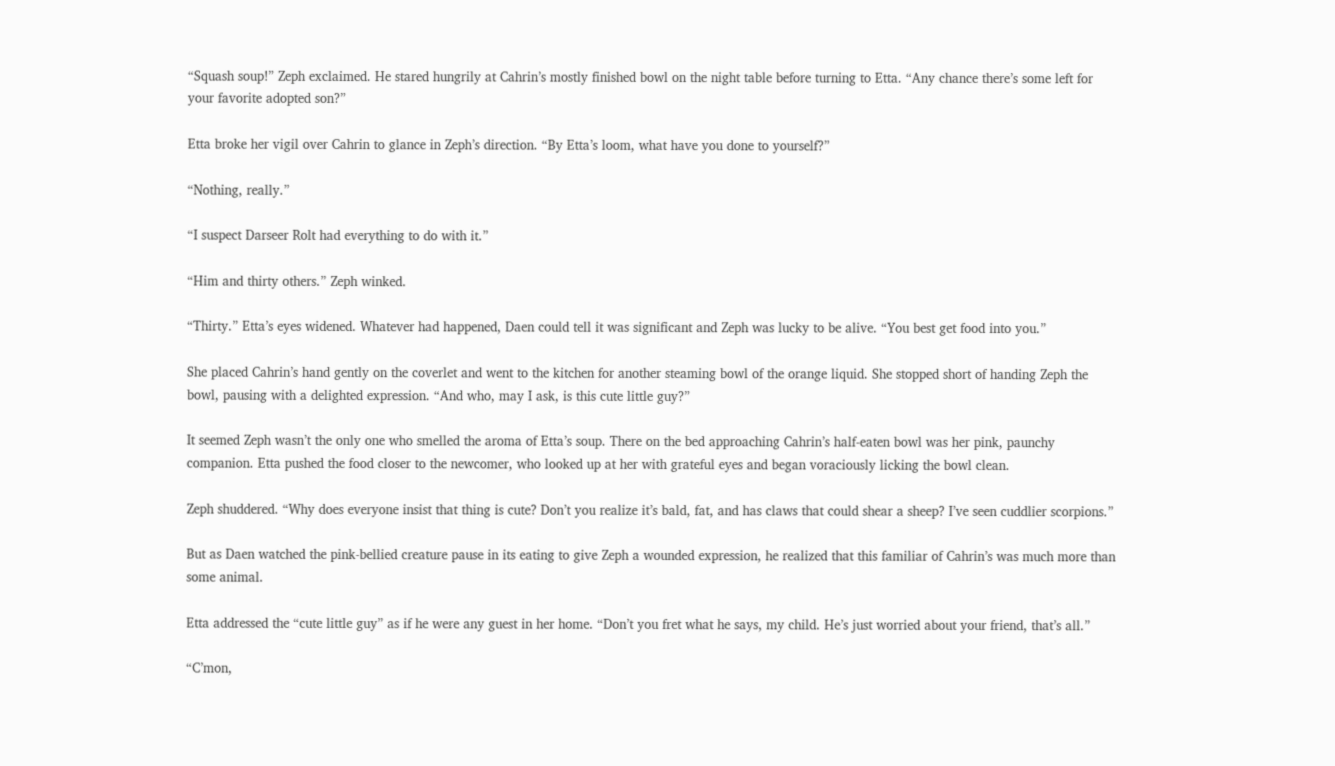“Squash soup!” Zeph exclaimed. He stared hungrily at Cahrin’s mostly finished bowl on the night table before turning to Etta. “Any chance there’s some left for your favorite adopted son?”

Etta broke her vigil over Cahrin to glance in Zeph’s direction. “By Etta’s loom, what have you done to yourself?”

“Nothing, really.”

“I suspect Darseer Rolt had everything to do with it.”

“Him and thirty others.” Zeph winked.

“Thirty.” Etta’s eyes widened. Whatever had happened, Daen could tell it was significant and Zeph was lucky to be alive. “You best get food into you.”

She placed Cahrin’s hand gently on the coverlet and went to the kitchen for another steaming bowl of the orange liquid. She stopped short of handing Zeph the bowl, pausing with a delighted expression. “And who, may I ask, is this cute little guy?”

It seemed Zeph wasn’t the only one who smelled the aroma of Etta’s soup. There on the bed approaching Cahrin’s half-eaten bowl was her pink, paunchy companion. Etta pushed the food closer to the newcomer, who looked up at her with grateful eyes and began voraciously licking the bowl clean.

Zeph shuddered. “Why does everyone insist that thing is cute? Don’t you realize it’s bald, fat, and has claws that could shear a sheep? I’ve seen cuddlier scorpions.”

But as Daen watched the pink-bellied creature pause in its eating to give Zeph a wounded expression, he realized that this familiar of Cahrin’s was much more than some animal.

Etta addressed the “cute little guy” as if he were any guest in her home. “Don’t you fret what he says, my child. He’s just worried about your friend, that’s all.”

“C’mon,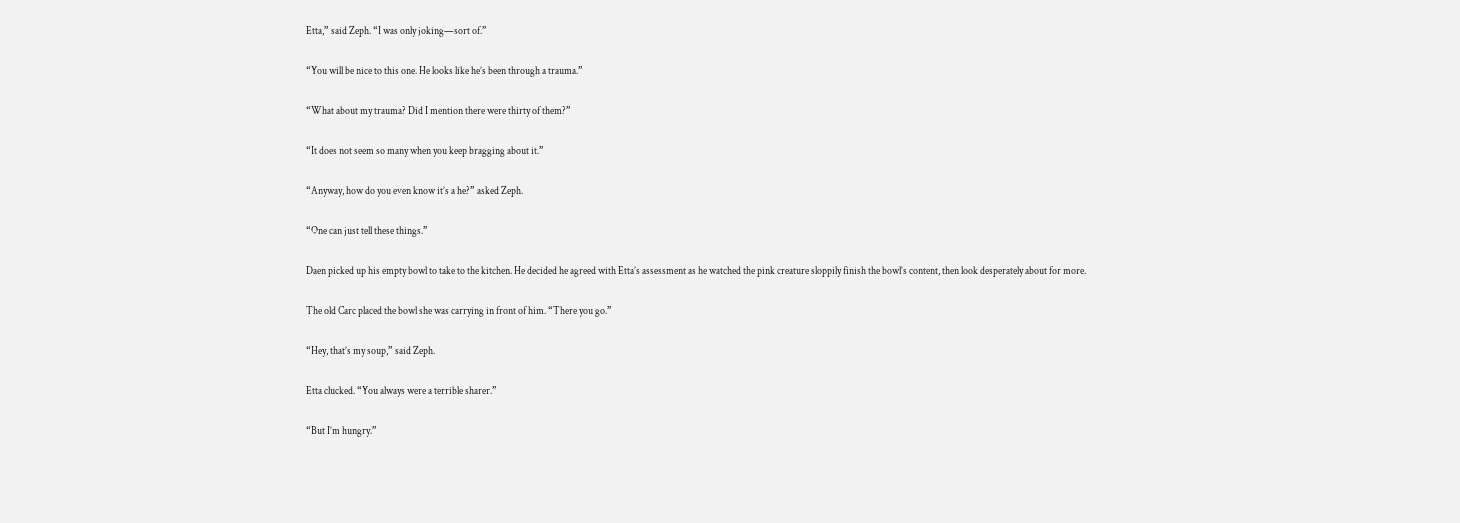Etta,” said Zeph. “I was only joking—sort of.”

“You will be nice to this one. He looks like he’s been through a trauma.”

“What about my trauma? Did I mention there were thirty of them?”

“It does not seem so many when you keep bragging about it.”

“Anyway, how do you even know it’s a he?” asked Zeph.

“One can just tell these things.”

Daen picked up his empty bowl to take to the kitchen. He decided he agreed with Etta’s assessment as he watched the pink creature sloppily finish the bowl’s content, then look desperately about for more.

The old Carc placed the bowl she was carrying in front of him. “There you go.”

“Hey, that’s my soup,” said Zeph.

Etta clucked. “You always were a terrible sharer.”

“But I’m hungry.”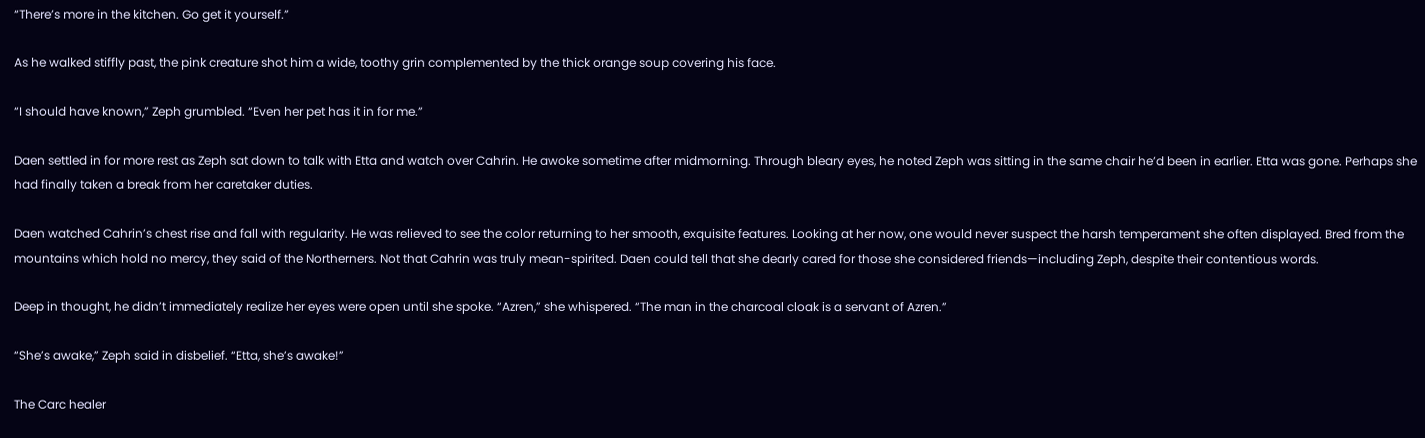“There’s more in the kitchen. Go get it yourself.”

As he walked stiffly past, the pink creature shot him a wide, toothy grin complemented by the thick orange soup covering his face.

“I should have known,” Zeph grumbled. “Even her pet has it in for me.”

Daen settled in for more rest as Zeph sat down to talk with Etta and watch over Cahrin. He awoke sometime after midmorning. Through bleary eyes, he noted Zeph was sitting in the same chair he’d been in earlier. Etta was gone. Perhaps she had finally taken a break from her caretaker duties.

Daen watched Cahrin’s chest rise and fall with regularity. He was relieved to see the color returning to her smooth, exquisite features. Looking at her now, one would never suspect the harsh temperament she often displayed. Bred from the mountains which hold no mercy, they said of the Northerners. Not that Cahrin was truly mean-spirited. Daen could tell that she dearly cared for those she considered friends—including Zeph, despite their contentious words.

Deep in thought, he didn’t immediately realize her eyes were open until she spoke. “Azren,” she whispered. “The man in the charcoal cloak is a servant of Azren.”

“She’s awake,” Zeph said in disbelief. “Etta, she’s awake!”

The Carc healer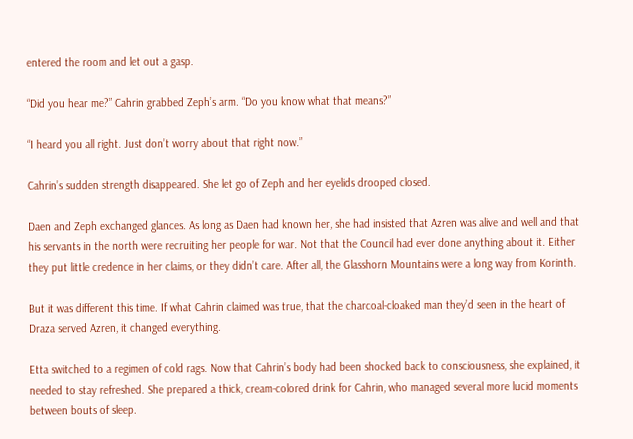entered the room and let out a gasp.

“Did you hear me?” Cahrin grabbed Zeph’s arm. “Do you know what that means?”

“I heard you all right. Just don’t worry about that right now.”

Cahrin’s sudden strength disappeared. She let go of Zeph and her eyelids drooped closed.

Daen and Zeph exchanged glances. As long as Daen had known her, she had insisted that Azren was alive and well and that his servants in the north were recruiting her people for war. Not that the Council had ever done anything about it. Either they put little credence in her claims, or they didn’t care. After all, the Glasshorn Mountains were a long way from Korinth.

But it was different this time. If what Cahrin claimed was true, that the charcoal-cloaked man they’d seen in the heart of Draza served Azren, it changed everything.

Etta switched to a regimen of cold rags. Now that Cahrin’s body had been shocked back to consciousness, she explained, it needed to stay refreshed. She prepared a thick, cream-colored drink for Cahrin, who managed several more lucid moments between bouts of sleep.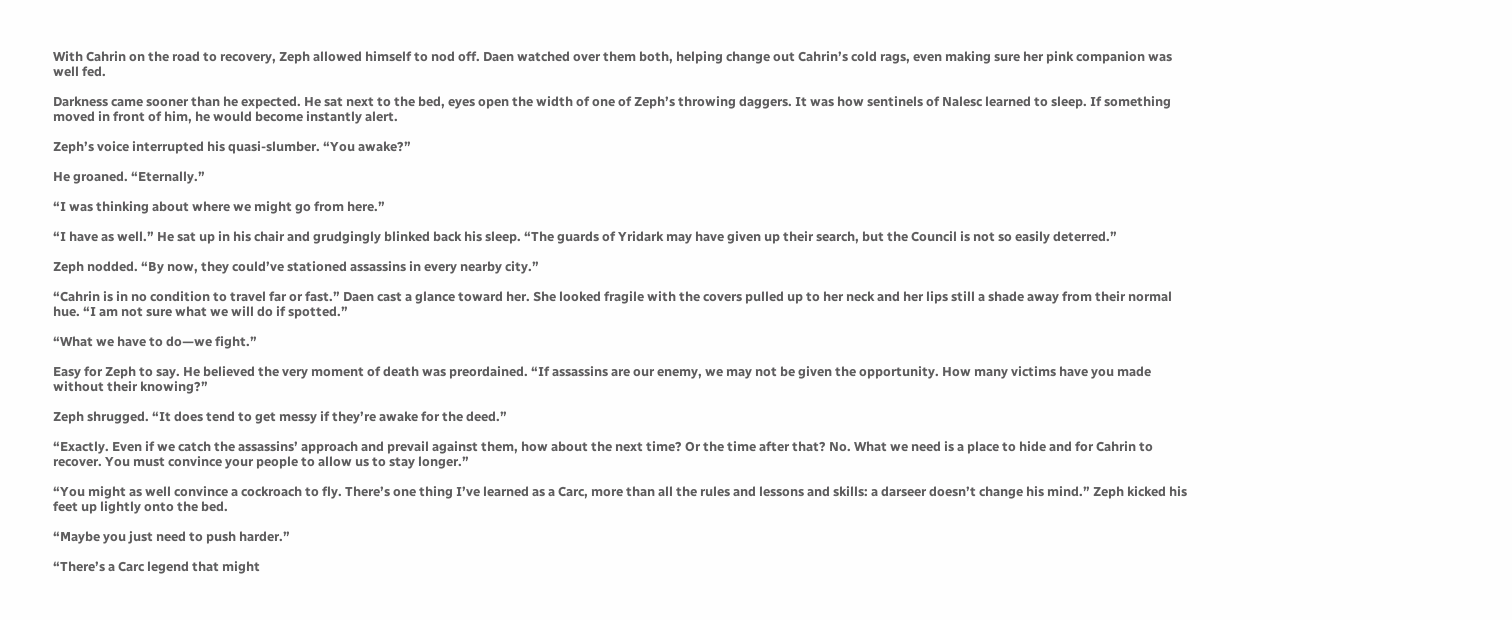With Cahrin on the road to recovery, Zeph allowed himself to nod off. Daen watched over them both, helping change out Cahrin’s cold rags, even making sure her pink companion was well fed.

Darkness came sooner than he expected. He sat next to the bed, eyes open the width of one of Zeph’s throwing daggers. It was how sentinels of Nalesc learned to sleep. If something moved in front of him, he would become instantly alert.

Zeph’s voice interrupted his quasi-slumber. “You awake?”

He groaned. “Eternally.”

“I was thinking about where we might go from here.”

“I have as well.” He sat up in his chair and grudgingly blinked back his sleep. “The guards of Yridark may have given up their search, but the Council is not so easily deterred.”

Zeph nodded. “By now, they could’ve stationed assassins in every nearby city.”

“Cahrin is in no condition to travel far or fast.” Daen cast a glance toward her. She looked fragile with the covers pulled up to her neck and her lips still a shade away from their normal hue. “I am not sure what we will do if spotted.”

“What we have to do—we fight.”

Easy for Zeph to say. He believed the very moment of death was preordained. “If assassins are our enemy, we may not be given the opportunity. How many victims have you made without their knowing?”

Zeph shrugged. “It does tend to get messy if they’re awake for the deed.”

“Exactly. Even if we catch the assassins’ approach and prevail against them, how about the next time? Or the time after that? No. What we need is a place to hide and for Cahrin to recover. You must convince your people to allow us to stay longer.”

“You might as well convince a cockroach to fly. There’s one thing I’ve learned as a Carc, more than all the rules and lessons and skills: a darseer doesn’t change his mind.” Zeph kicked his feet up lightly onto the bed.

“Maybe you just need to push harder.”

“There’s a Carc legend that might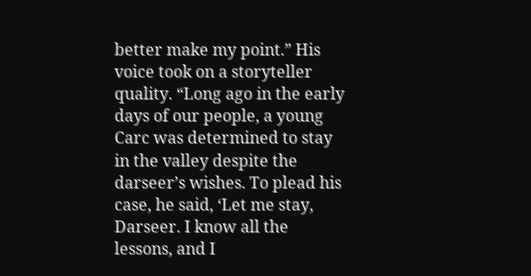better make my point.” His voice took on a storyteller quality. “Long ago in the early days of our people, a young Carc was determined to stay in the valley despite the darseer’s wishes. To plead his case, he said, ‘Let me stay, Darseer. I know all the lessons, and I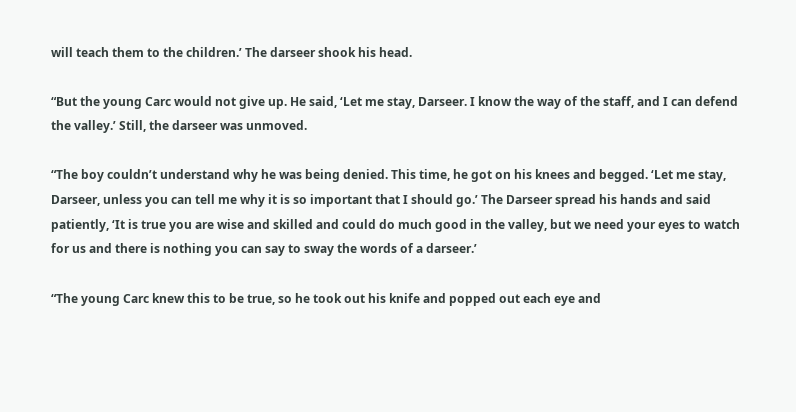will teach them to the children.’ The darseer shook his head.

“But the young Carc would not give up. He said, ‘Let me stay, Darseer. I know the way of the staff, and I can defend the valley.’ Still, the darseer was unmoved.

“The boy couldn’t understand why he was being denied. This time, he got on his knees and begged. ‘Let me stay, Darseer, unless you can tell me why it is so important that I should go.’ The Darseer spread his hands and said patiently, ‘It is true you are wise and skilled and could do much good in the valley, but we need your eyes to watch for us and there is nothing you can say to sway the words of a darseer.’

“The young Carc knew this to be true, so he took out his knife and popped out each eye and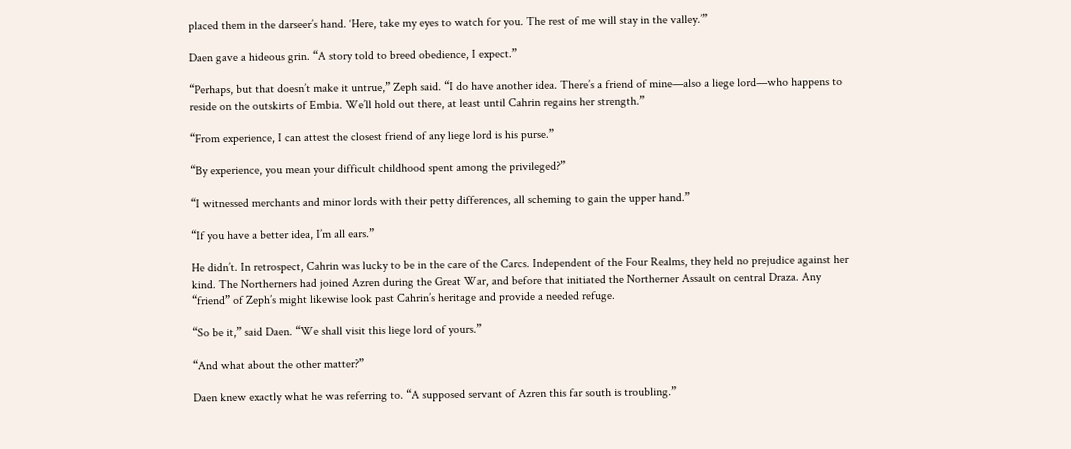placed them in the darseer’s hand. ‘Here, take my eyes to watch for you. The rest of me will stay in the valley.’”

Daen gave a hideous grin. “A story told to breed obedience, I expect.”

“Perhaps, but that doesn’t make it untrue,” Zeph said. “I do have another idea. There’s a friend of mine—also a liege lord—who happens to reside on the outskirts of Embia. We’ll hold out there, at least until Cahrin regains her strength.”

“From experience, I can attest the closest friend of any liege lord is his purse.”

“By experience, you mean your difficult childhood spent among the privileged?”

“I witnessed merchants and minor lords with their petty differences, all scheming to gain the upper hand.”

“If you have a better idea, I’m all ears.”

He didn’t. In retrospect, Cahrin was lucky to be in the care of the Carcs. Independent of the Four Realms, they held no prejudice against her kind. The Northerners had joined Azren during the Great War, and before that initiated the Northerner Assault on central Draza. Any “friend” of Zeph’s might likewise look past Cahrin’s heritage and provide a needed refuge.

“So be it,” said Daen. “We shall visit this liege lord of yours.”

“And what about the other matter?”

Daen knew exactly what he was referring to. “A supposed servant of Azren this far south is troubling.”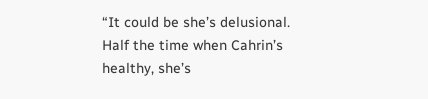“It could be she’s delusional. Half the time when Cahrin’s healthy, she’s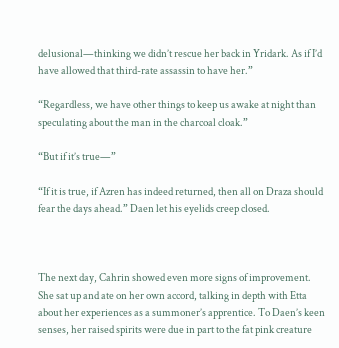delusional—thinking we didn’t rescue her back in Yridark. As if I’d have allowed that third-rate assassin to have her.”

“Regardless, we have other things to keep us awake at night than speculating about the man in the charcoal cloak.”

“But if it’s true—”

“If it is true, if Azren has indeed returned, then all on Draza should fear the days ahead.” Daen let his eyelids creep closed.



The next day, Cahrin showed even more signs of improvement. She sat up and ate on her own accord, talking in depth with Etta about her experiences as a summoner’s apprentice. To Daen’s keen senses, her raised spirits were due in part to the fat pink creature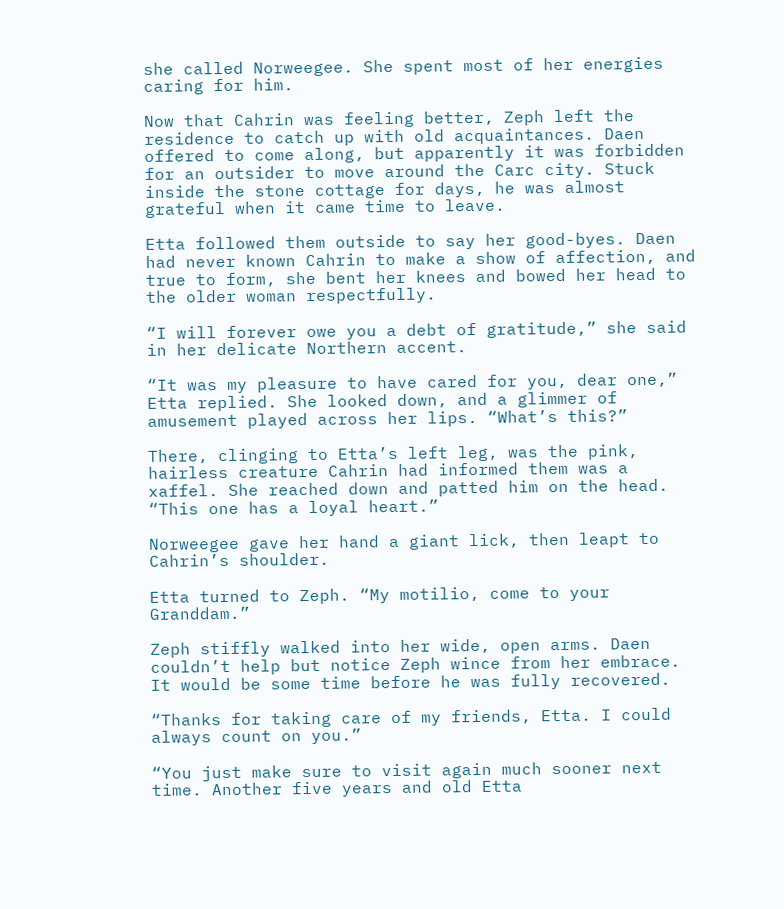she called Norweegee. She spent most of her energies caring for him.

Now that Cahrin was feeling better, Zeph left the residence to catch up with old acquaintances. Daen offered to come along, but apparently it was forbidden for an outsider to move around the Carc city. Stuck inside the stone cottage for days, he was almost grateful when it came time to leave.

Etta followed them outside to say her good-byes. Daen had never known Cahrin to make a show of affection, and true to form, she bent her knees and bowed her head to the older woman respectfully.

“I will forever owe you a debt of gratitude,” she said in her delicate Northern accent.

“It was my pleasure to have cared for you, dear one,” Etta replied. She looked down, and a glimmer of amusement played across her lips. “What’s this?”

There, clinging to Etta’s left leg, was the pink, hairless creature Cahrin had informed them was a xaffel. She reached down and patted him on the head. “This one has a loyal heart.”

Norweegee gave her hand a giant lick, then leapt to Cahrin’s shoulder.

Etta turned to Zeph. “My motilio, come to your Granddam.”

Zeph stiffly walked into her wide, open arms. Daen couldn’t help but notice Zeph wince from her embrace. It would be some time before he was fully recovered.

“Thanks for taking care of my friends, Etta. I could always count on you.”

“You just make sure to visit again much sooner next time. Another five years and old Etta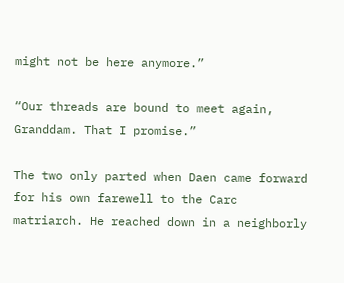might not be here anymore.”

“Our threads are bound to meet again, Granddam. That I promise.”

The two only parted when Daen came forward for his own farewell to the Carc matriarch. He reached down in a neighborly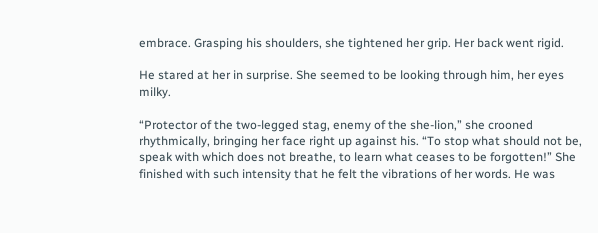embrace. Grasping his shoulders, she tightened her grip. Her back went rigid.

He stared at her in surprise. She seemed to be looking through him, her eyes milky.

“Protector of the two-legged stag, enemy of the she-lion,” she crooned rhythmically, bringing her face right up against his. “To stop what should not be, speak with which does not breathe, to learn what ceases to be forgotten!” She finished with such intensity that he felt the vibrations of her words. He was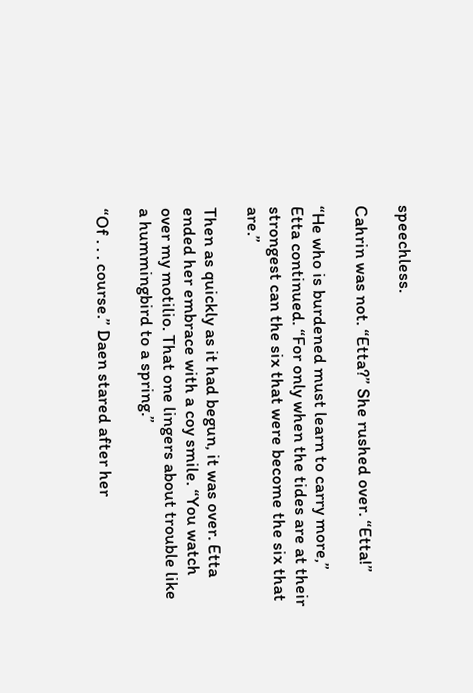speechless.

Cahrin was not. “Etta?” She rushed over. “Etta!”

“He who is burdened must learn to carry more,” Etta continued. “For only when the tides are at their strongest can the six that were become the six that are.”

Then as quickly as it had begun, it was over. Etta ended her embrace with a coy smile. “You watch over my motilio. That one lingers about trouble like a hummingbird to a spring.”

“Of . . . course.” Daen stared after her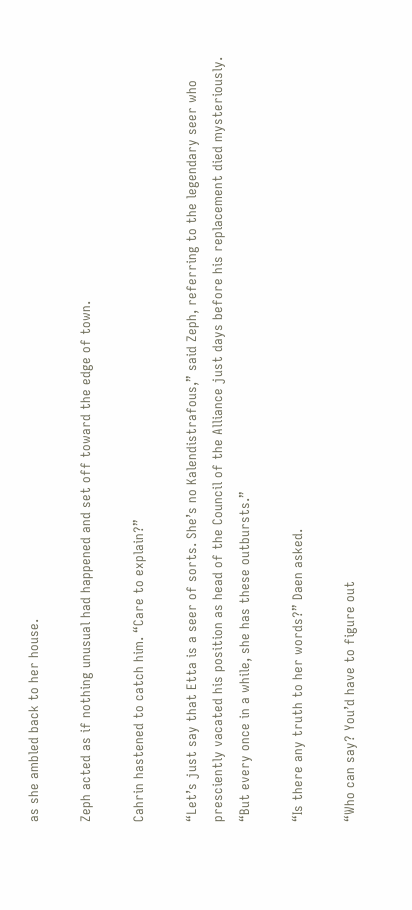as she ambled back to her house.

Zeph acted as if nothing unusual had happened and set off toward the edge of town.

Cahrin hastened to catch him. “Care to explain?”

“Let’s just say that Etta is a seer of sorts. She’s no Kalendistrafous,” said Zeph, referring to the legendary seer who presciently vacated his position as head of the Council of the Alliance just days before his replacement died mysteriously. “But every once in a while, she has these outbursts.”

“Is there any truth to her words?” Daen asked.

“Who can say? You’d have to figure out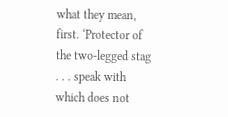what they mean, first. ‘Protector of the two-legged stag . . . speak with which does not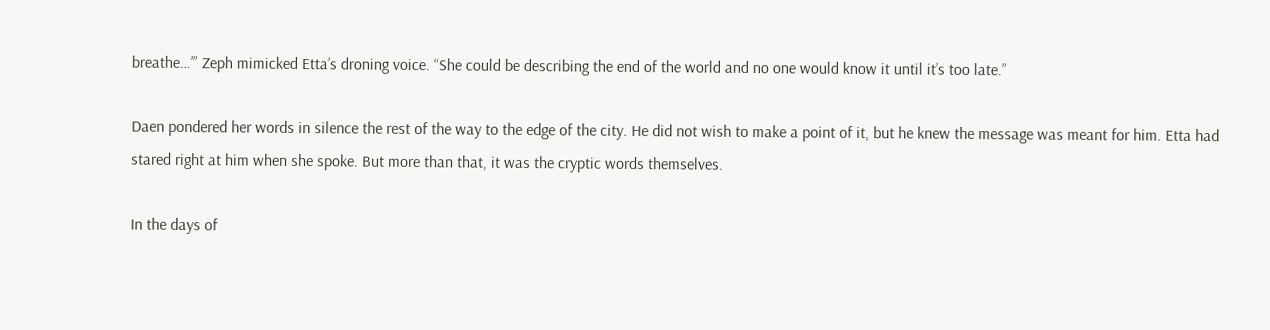breathe…’” Zeph mimicked Etta’s droning voice. “She could be describing the end of the world and no one would know it until it’s too late.”

Daen pondered her words in silence the rest of the way to the edge of the city. He did not wish to make a point of it, but he knew the message was meant for him. Etta had stared right at him when she spoke. But more than that, it was the cryptic words themselves.

In the days of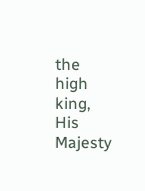the high king, His Majesty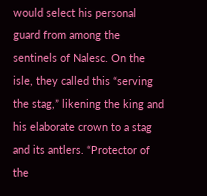would select his personal guard from among the sentinels of Nalesc. On the isle, they called this “serving the stag,” likening the king and his elaborate crown to a stag and its antlers. “Protector of the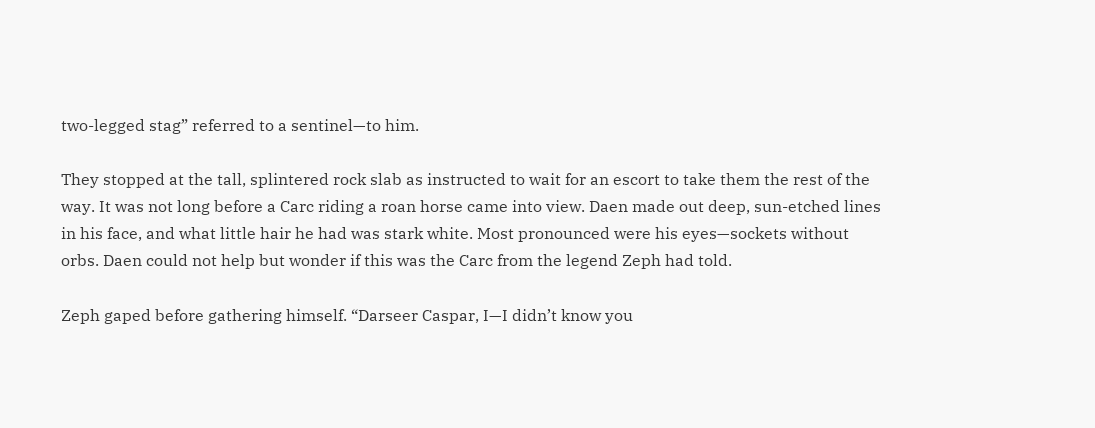two-legged stag” referred to a sentinel—to him.

They stopped at the tall, splintered rock slab as instructed to wait for an escort to take them the rest of the way. It was not long before a Carc riding a roan horse came into view. Daen made out deep, sun-etched lines in his face, and what little hair he had was stark white. Most pronounced were his eyes—sockets without orbs. Daen could not help but wonder if this was the Carc from the legend Zeph had told.

Zeph gaped before gathering himself. “Darseer Caspar, I—I didn’t know you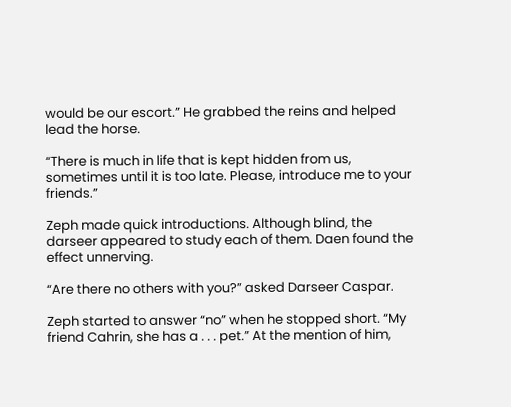would be our escort.” He grabbed the reins and helped lead the horse.

“There is much in life that is kept hidden from us, sometimes until it is too late. Please, introduce me to your friends.”

Zeph made quick introductions. Although blind, the darseer appeared to study each of them. Daen found the effect unnerving.

“Are there no others with you?” asked Darseer Caspar.

Zeph started to answer “no” when he stopped short. “My friend Cahrin, she has a . . . pet.” At the mention of him,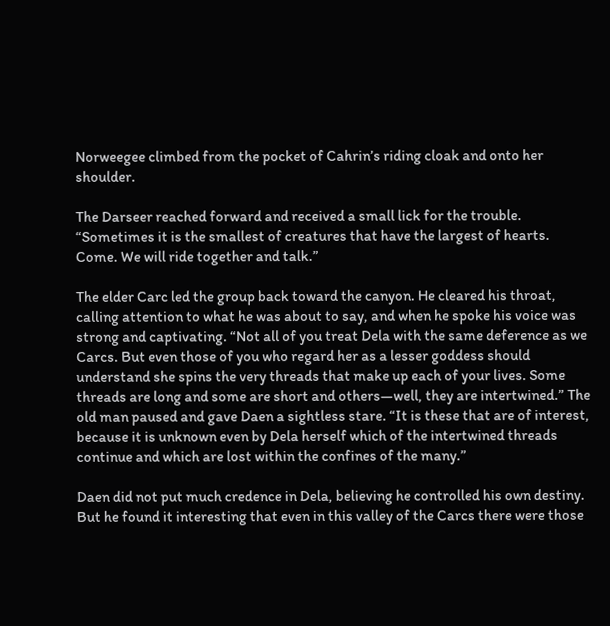Norweegee climbed from the pocket of Cahrin’s riding cloak and onto her shoulder.

The Darseer reached forward and received a small lick for the trouble. “Sometimes it is the smallest of creatures that have the largest of hearts. Come. We will ride together and talk.”

The elder Carc led the group back toward the canyon. He cleared his throat, calling attention to what he was about to say, and when he spoke his voice was strong and captivating. “Not all of you treat Dela with the same deference as we Carcs. But even those of you who regard her as a lesser goddess should understand she spins the very threads that make up each of your lives. Some threads are long and some are short and others—well, they are intertwined.” The old man paused and gave Daen a sightless stare. “It is these that are of interest, because it is unknown even by Dela herself which of the intertwined threads continue and which are lost within the confines of the many.”

Daen did not put much credence in Dela, believing he controlled his own destiny. But he found it interesting that even in this valley of the Carcs there were those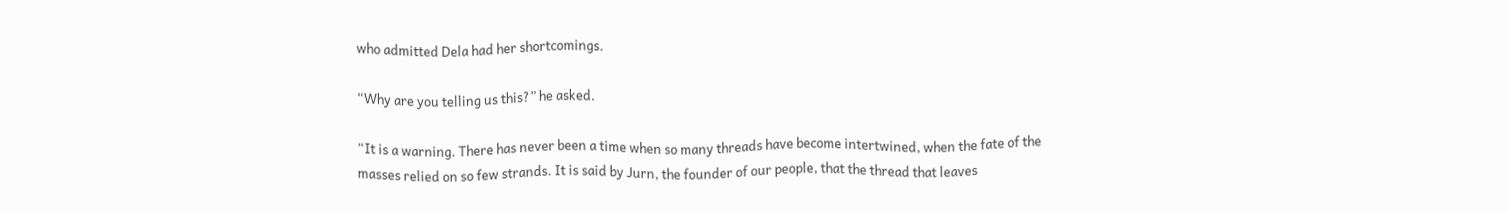who admitted Dela had her shortcomings.

“Why are you telling us this?” he asked.

“It is a warning. There has never been a time when so many threads have become intertwined, when the fate of the masses relied on so few strands. It is said by Jurn, the founder of our people, that the thread that leaves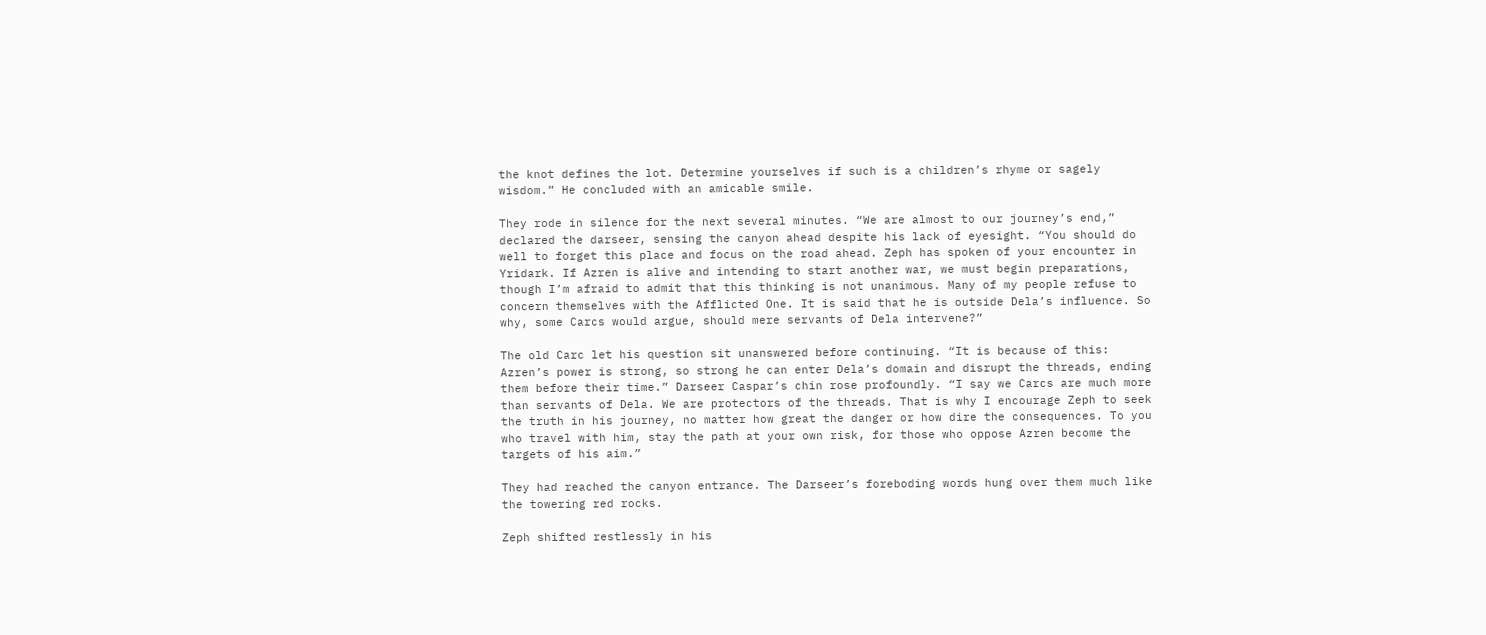the knot defines the lot. Determine yourselves if such is a children’s rhyme or sagely wisdom.” He concluded with an amicable smile.

They rode in silence for the next several minutes. “We are almost to our journey’s end,” declared the darseer, sensing the canyon ahead despite his lack of eyesight. “You should do well to forget this place and focus on the road ahead. Zeph has spoken of your encounter in Yridark. If Azren is alive and intending to start another war, we must begin preparations, though I’m afraid to admit that this thinking is not unanimous. Many of my people refuse to concern themselves with the Afflicted One. It is said that he is outside Dela’s influence. So why, some Carcs would argue, should mere servants of Dela intervene?”

The old Carc let his question sit unanswered before continuing. “It is because of this: Azren’s power is strong, so strong he can enter Dela’s domain and disrupt the threads, ending them before their time.” Darseer Caspar’s chin rose profoundly. “I say we Carcs are much more than servants of Dela. We are protectors of the threads. That is why I encourage Zeph to seek the truth in his journey, no matter how great the danger or how dire the consequences. To you who travel with him, stay the path at your own risk, for those who oppose Azren become the targets of his aim.”

They had reached the canyon entrance. The Darseer’s foreboding words hung over them much like the towering red rocks.

Zeph shifted restlessly in his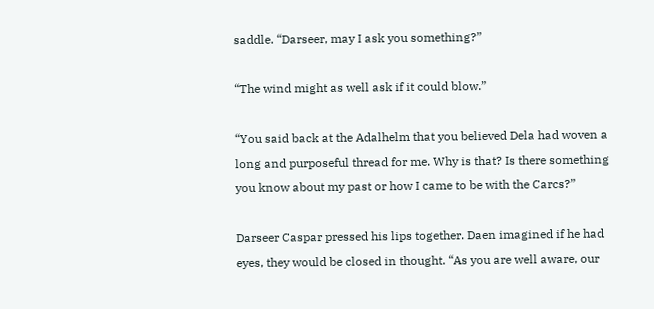saddle. “Darseer, may I ask you something?”

“The wind might as well ask if it could blow.”

“You said back at the Adalhelm that you believed Dela had woven a long and purposeful thread for me. Why is that? Is there something you know about my past or how I came to be with the Carcs?”

Darseer Caspar pressed his lips together. Daen imagined if he had eyes, they would be closed in thought. “As you are well aware, our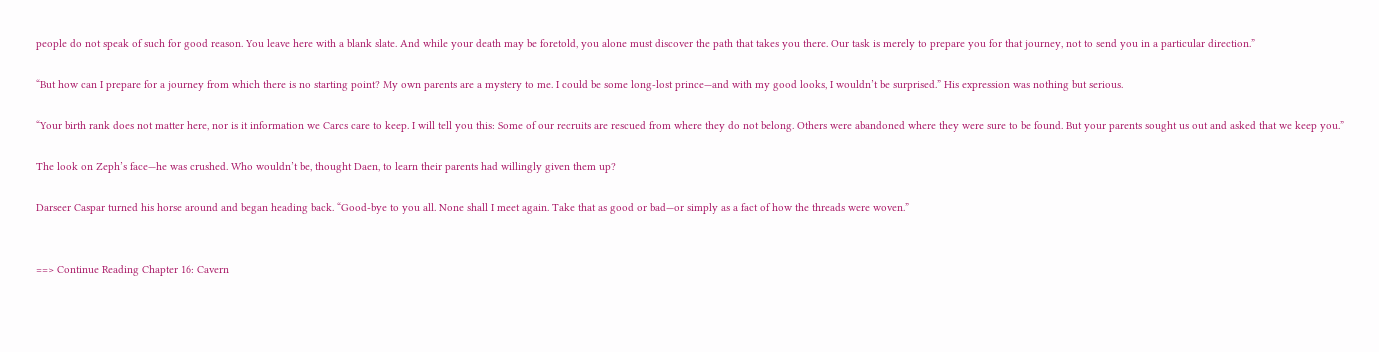people do not speak of such for good reason. You leave here with a blank slate. And while your death may be foretold, you alone must discover the path that takes you there. Our task is merely to prepare you for that journey, not to send you in a particular direction.”

“But how can I prepare for a journey from which there is no starting point? My own parents are a mystery to me. I could be some long-lost prince—and with my good looks, I wouldn’t be surprised.” His expression was nothing but serious.

“Your birth rank does not matter here, nor is it information we Carcs care to keep. I will tell you this: Some of our recruits are rescued from where they do not belong. Others were abandoned where they were sure to be found. But your parents sought us out and asked that we keep you.”

The look on Zeph’s face—he was crushed. Who wouldn’t be, thought Daen, to learn their parents had willingly given them up?

Darseer Caspar turned his horse around and began heading back. “Good-bye to you all. None shall I meet again. Take that as good or bad—or simply as a fact of how the threads were woven.”


==> Continue Reading Chapter 16: Cavern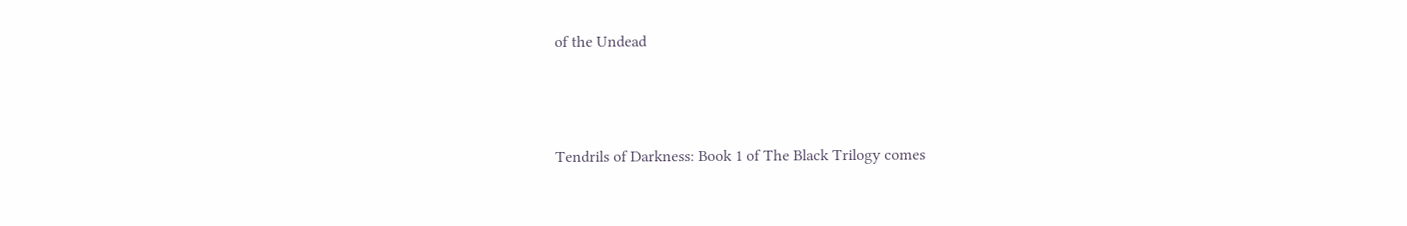of the Undead



Tendrils of Darkness: Book 1 of The Black Trilogy comes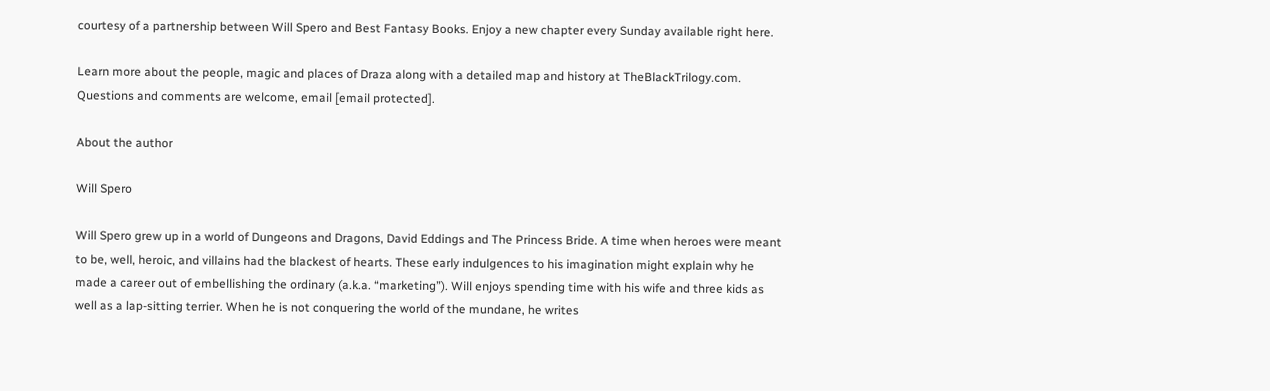courtesy of a partnership between Will Spero and Best Fantasy Books. Enjoy a new chapter every Sunday available right here.

Learn more about the people, magic and places of Draza along with a detailed map and history at TheBlackTrilogy.com. Questions and comments are welcome, email [email protected].

About the author

Will Spero

Will Spero grew up in a world of Dungeons and Dragons, David Eddings and The Princess Bride. A time when heroes were meant to be, well, heroic, and villains had the blackest of hearts. These early indulgences to his imagination might explain why he made a career out of embellishing the ordinary (a.k.a. “marketing”). Will enjoys spending time with his wife and three kids as well as a lap-sitting terrier. When he is not conquering the world of the mundane, he writes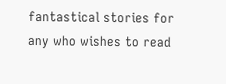fantastical stories for any who wishes to read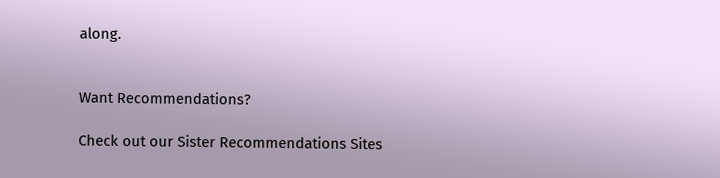along.


Want Recommendations?

Check out our Sister Recommendations Sites